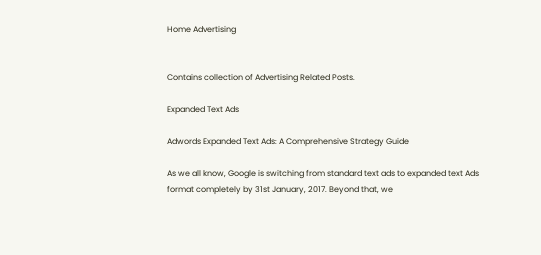Home Advertising


Contains collection of Advertising Related Posts.

Expanded Text Ads

Adwords Expanded Text Ads: A Comprehensive Strategy Guide

As we all know, Google is switching from standard text ads to expanded text Ads format completely by 31st January, 2017. Beyond that, we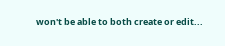won't be able to both create or edit...